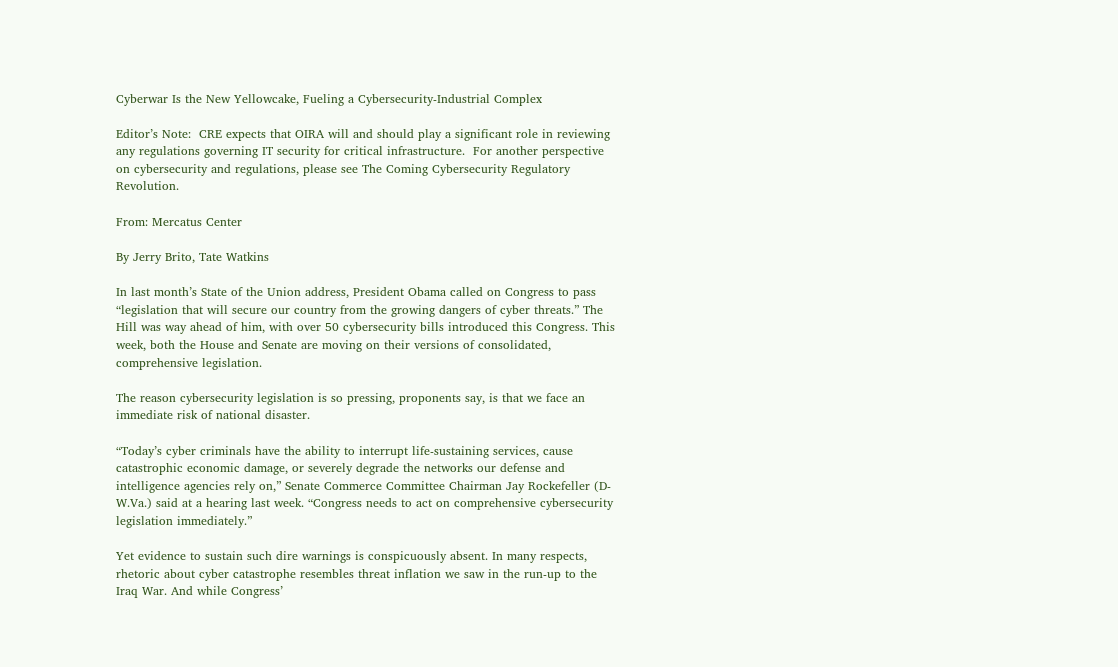Cyberwar Is the New Yellowcake, Fueling a Cybersecurity-Industrial Complex

Editor’s Note:  CRE expects that OIRA will and should play a significant role in reviewing any regulations governing IT security for critical infrastructure.  For another perspective on cybersecurity and regulations, please see The Coming Cybersecurity Regulatory Revolution.

From: Mercatus Center

By Jerry Brito, Tate Watkins

In last month’s State of the Union address, President Obama called on Congress to pass “legislation that will secure our country from the growing dangers of cyber threats.” The Hill was way ahead of him, with over 50 cybersecurity bills introduced this Congress. This week, both the House and Senate are moving on their versions of consolidated, comprehensive legislation.

The reason cybersecurity legislation is so pressing, proponents say, is that we face an immediate risk of national disaster.

“Today’s cyber criminals have the ability to interrupt life-sustaining services, cause catastrophic economic damage, or severely degrade the networks our defense and intelligence agencies rely on,” Senate Commerce Committee Chairman Jay Rockefeller (D-W.Va.) said at a hearing last week. “Congress needs to act on comprehensive cybersecurity legislation immediately.”

Yet evidence to sustain such dire warnings is conspicuously absent. In many respects, rhetoric about cyber catastrophe resembles threat inflation we saw in the run-up to the Iraq War. And while Congress’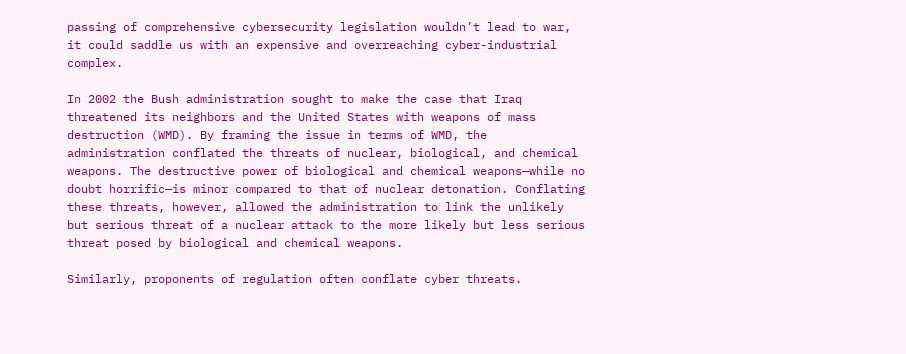passing of comprehensive cybersecurity legislation wouldn’t lead to war, it could saddle us with an expensive and overreaching cyber-industrial complex.

In 2002 the Bush administration sought to make the case that Iraq threatened its neighbors and the United States with weapons of mass destruction (WMD). By framing the issue in terms of WMD, the administration conflated the threats of nuclear, biological, and chemical weapons. The destructive power of biological and chemical weapons—while no doubt horrific—is minor compared to that of nuclear detonation. Conflating these threats, however, allowed the administration to link the unlikely but serious threat of a nuclear attack to the more likely but less serious threat posed by biological and chemical weapons.

Similarly, proponents of regulation often conflate cyber threats.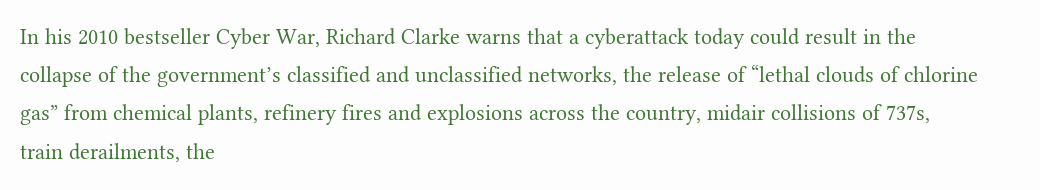In his 2010 bestseller Cyber War, Richard Clarke warns that a cyberattack today could result in the collapse of the government’s classified and unclassified networks, the release of “lethal clouds of chlorine gas” from chemical plants, refinery fires and explosions across the country, midair collisions of 737s, train derailments, the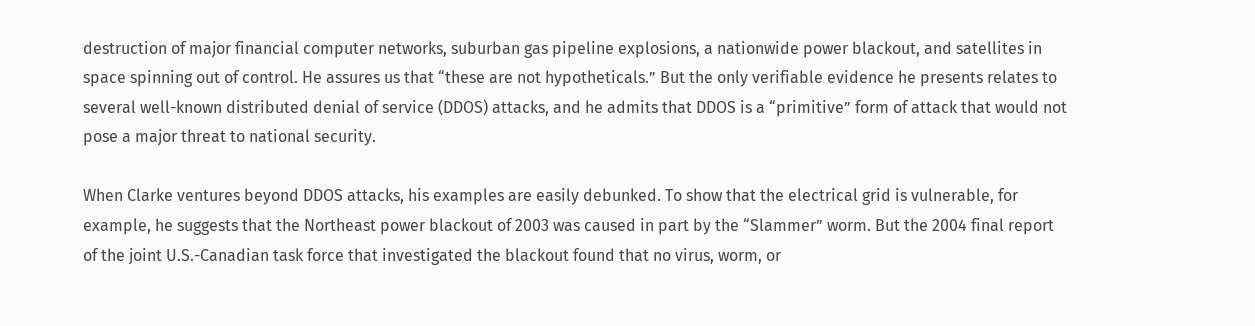destruction of major financial computer networks, suburban gas pipeline explosions, a nationwide power blackout, and satellites in space spinning out of control. He assures us that “these are not hypotheticals.” But the only verifiable evidence he presents relates to several well-known distributed denial of service (DDOS) attacks, and he admits that DDOS is a “primitive” form of attack that would not pose a major threat to national security.

When Clarke ventures beyond DDOS attacks, his examples are easily debunked. To show that the electrical grid is vulnerable, for example, he suggests that the Northeast power blackout of 2003 was caused in part by the “Slammer” worm. But the 2004 final report of the joint U.S.-Canadian task force that investigated the blackout found that no virus, worm, or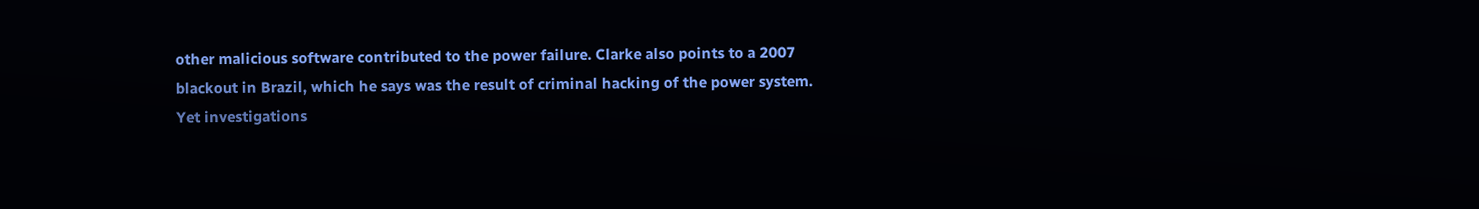other malicious software contributed to the power failure. Clarke also points to a 2007 blackout in Brazil, which he says was the result of criminal hacking of the power system. Yet investigations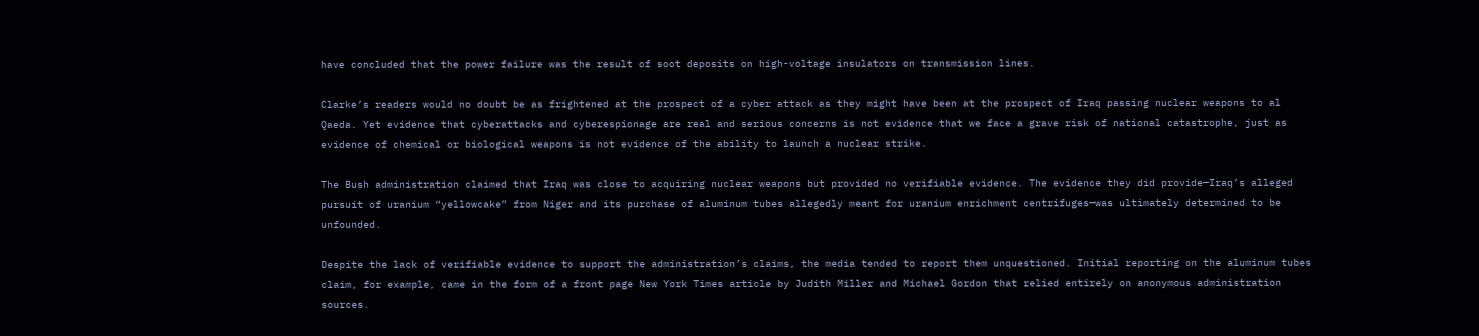have concluded that the power failure was the result of soot deposits on high-voltage insulators on transmission lines.

Clarke’s readers would no doubt be as frightened at the prospect of a cyber attack as they might have been at the prospect of Iraq passing nuclear weapons to al Qaeda. Yet evidence that cyberattacks and cyberespionage are real and serious concerns is not evidence that we face a grave risk of national catastrophe, just as evidence of chemical or biological weapons is not evidence of the ability to launch a nuclear strike.

The Bush administration claimed that Iraq was close to acquiring nuclear weapons but provided no verifiable evidence. The evidence they did provide—Iraq’s alleged pursuit of uranium “yellowcake” from Niger and its purchase of aluminum tubes allegedly meant for uranium enrichment centrifuges—was ultimately determined to be unfounded.

Despite the lack of verifiable evidence to support the administration’s claims, the media tended to report them unquestioned. Initial reporting on the aluminum tubes claim, for example, came in the form of a front page New York Times article by Judith Miller and Michael Gordon that relied entirely on anonymous administration sources.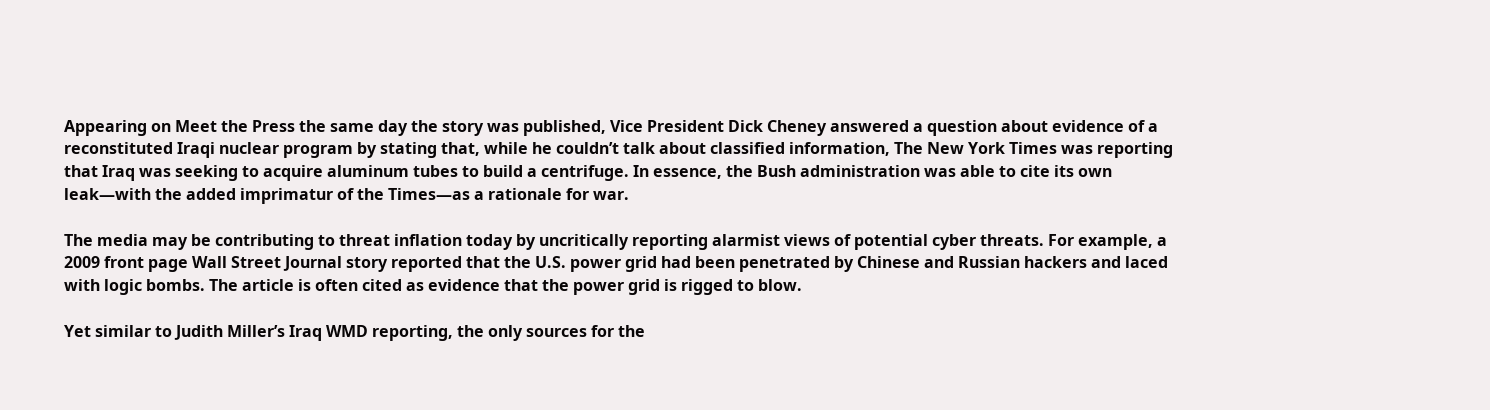Appearing on Meet the Press the same day the story was published, Vice President Dick Cheney answered a question about evidence of a reconstituted Iraqi nuclear program by stating that, while he couldn’t talk about classified information, The New York Times was reporting that Iraq was seeking to acquire aluminum tubes to build a centrifuge. In essence, the Bush administration was able to cite its own leak—with the added imprimatur of the Times—as a rationale for war.

The media may be contributing to threat inflation today by uncritically reporting alarmist views of potential cyber threats. For example, a 2009 front page Wall Street Journal story reported that the U.S. power grid had been penetrated by Chinese and Russian hackers and laced with logic bombs. The article is often cited as evidence that the power grid is rigged to blow.

Yet similar to Judith Miller’s Iraq WMD reporting, the only sources for the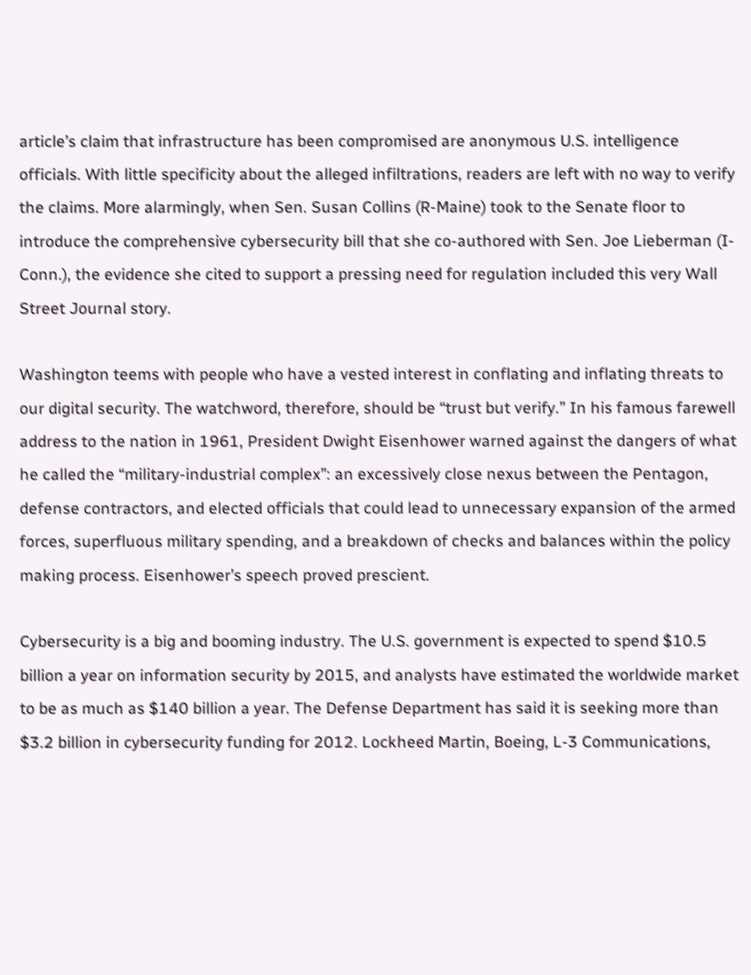article’s claim that infrastructure has been compromised are anonymous U.S. intelligence officials. With little specificity about the alleged infiltrations, readers are left with no way to verify the claims. More alarmingly, when Sen. Susan Collins (R-Maine) took to the Senate floor to introduce the comprehensive cybersecurity bill that she co-authored with Sen. Joe Lieberman (I-Conn.), the evidence she cited to support a pressing need for regulation included this very Wall Street Journal story.

Washington teems with people who have a vested interest in conflating and inflating threats to our digital security. The watchword, therefore, should be “trust but verify.” In his famous farewell address to the nation in 1961, President Dwight Eisenhower warned against the dangers of what he called the “military-industrial complex”: an excessively close nexus between the Pentagon, defense contractors, and elected officials that could lead to unnecessary expansion of the armed forces, superfluous military spending, and a breakdown of checks and balances within the policy making process. Eisenhower’s speech proved prescient.

Cybersecurity is a big and booming industry. The U.S. government is expected to spend $10.5 billion a year on information security by 2015, and analysts have estimated the worldwide market to be as much as $140 billion a year. The Defense Department has said it is seeking more than $3.2 billion in cybersecurity funding for 2012. Lockheed Martin, Boeing, L-3 Communications,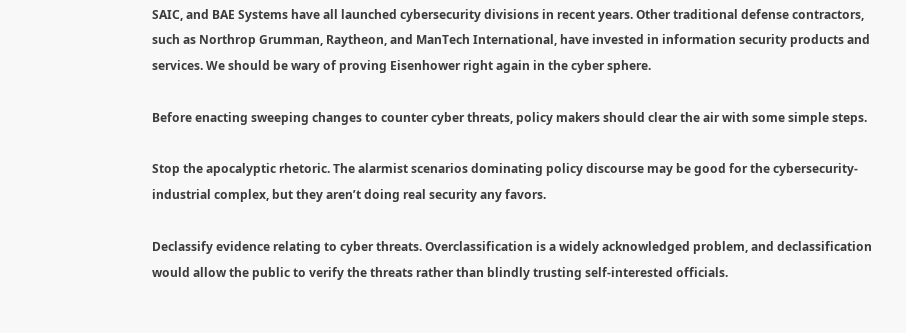SAIC, and BAE Systems have all launched cybersecurity divisions in recent years. Other traditional defense contractors, such as Northrop Grumman, Raytheon, and ManTech International, have invested in information security products and services. We should be wary of proving Eisenhower right again in the cyber sphere.

Before enacting sweeping changes to counter cyber threats, policy makers should clear the air with some simple steps.

Stop the apocalyptic rhetoric. The alarmist scenarios dominating policy discourse may be good for the cybersecurity-industrial complex, but they aren’t doing real security any favors.

Declassify evidence relating to cyber threats. Overclassification is a widely acknowledged problem, and declassification would allow the public to verify the threats rather than blindly trusting self-interested officials.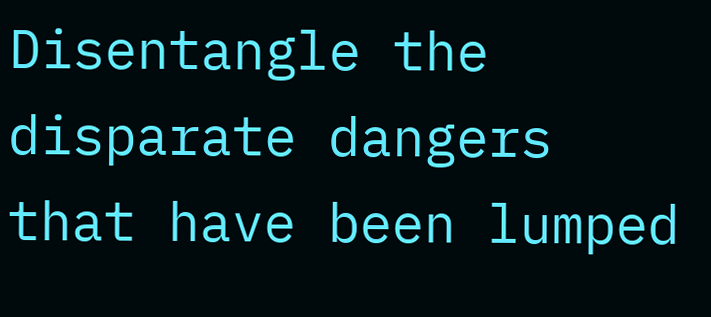Disentangle the disparate dangers that have been lumped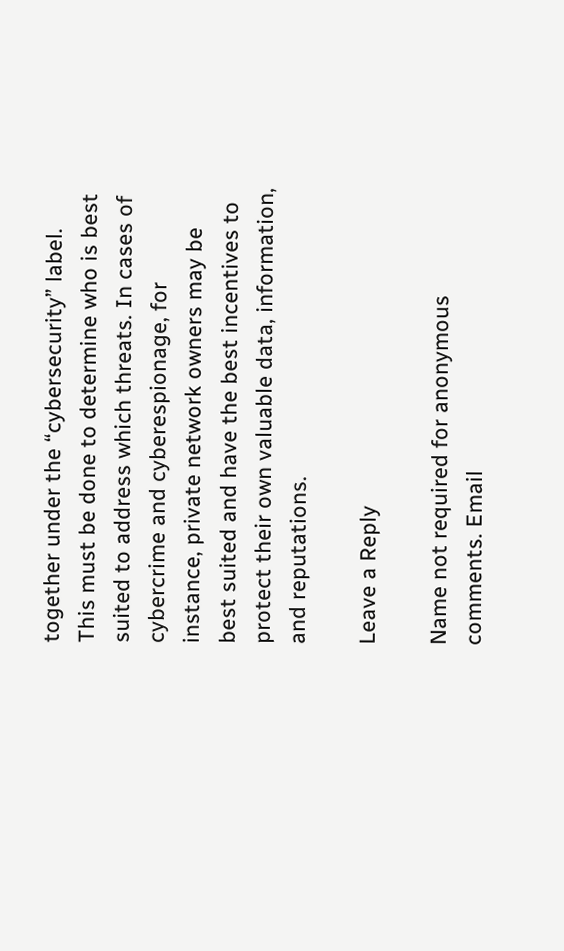together under the “cybersecurity” label. This must be done to determine who is best suited to address which threats. In cases of cybercrime and cyberespionage, for instance, private network owners may be best suited and have the best incentives to protect their own valuable data, information, and reputations.

Leave a Reply

Name not required for anonymous comments. Email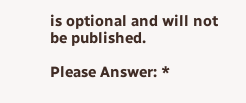is optional and will not be published.

Please Answer: *